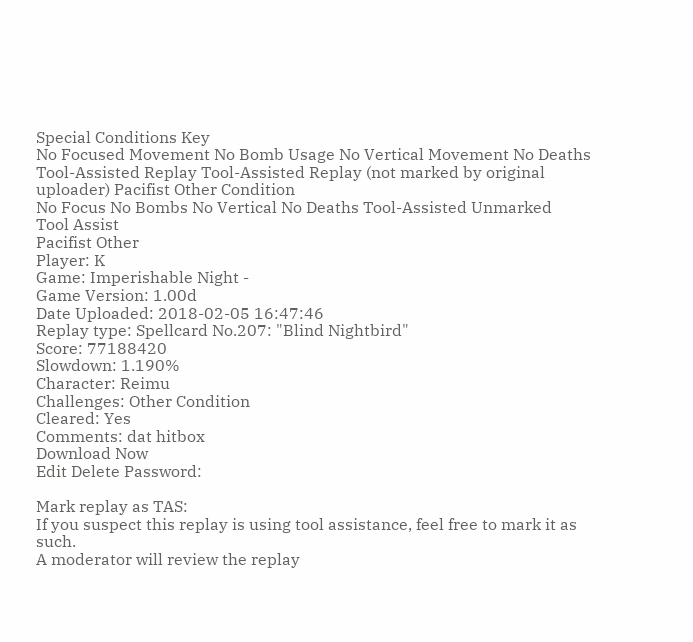Special Conditions Key
No Focused Movement No Bomb Usage No Vertical Movement No Deaths Tool-Assisted Replay Tool-Assisted Replay (not marked by original uploader) Pacifist Other Condition
No Focus No Bombs No Vertical No Deaths Tool-Assisted Unmarked
Tool Assist
Pacifist Other
Player: K
Game: Imperishable Night -
Game Version: 1.00d
Date Uploaded: 2018-02-05 16:47:46
Replay type: Spellcard No.207: "Blind Nightbird"
Score: 77188420
Slowdown: 1.190%
Character: Reimu
Challenges: Other Condition
Cleared: Yes
Comments: dat hitbox
Download Now
Edit Delete Password:

Mark replay as TAS:
If you suspect this replay is using tool assistance, feel free to mark it as such.
A moderator will review the replay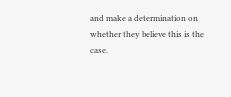and make a determination on whether they believe this is the case.